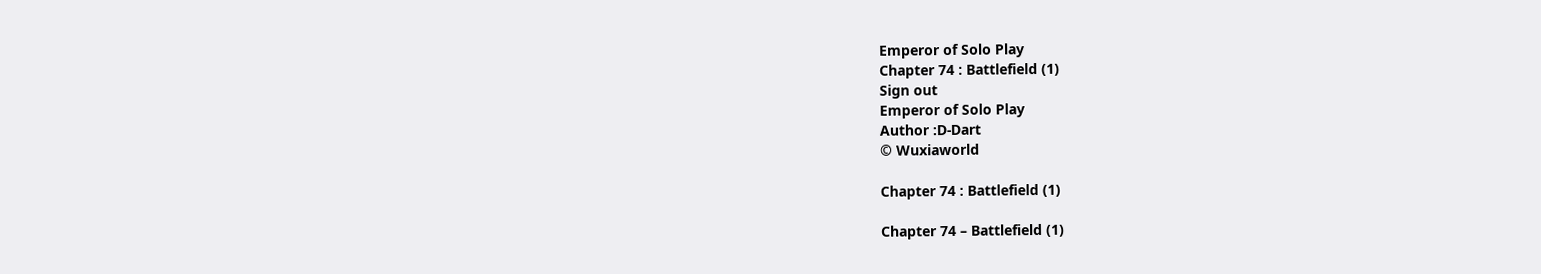Emperor of Solo Play
Chapter 74 : Battlefield (1)
Sign out
Emperor of Solo Play
Author :D-Dart
© Wuxiaworld

Chapter 74 : Battlefield (1)

Chapter 74 – Battlefield (1)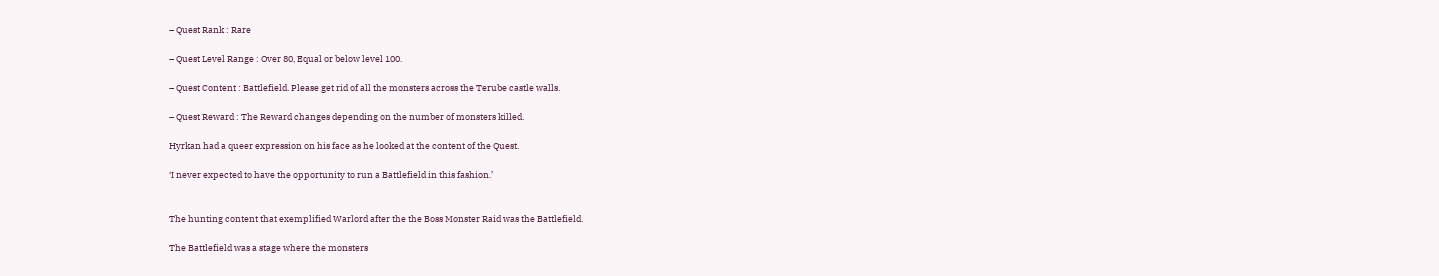– Quest Rank : Rare

– Quest Level Range : Over 80, Equal or below level 100.

– Quest Content : Battlefield. Please get rid of all the monsters across the Terube castle walls.

– Quest Reward : The Reward changes depending on the number of monsters killed.

Hyrkan had a queer expression on his face as he looked at the content of the Quest.

‘I never expected to have the opportunity to run a Battlefield in this fashion.’


The hunting content that exemplified Warlord after the the Boss Monster Raid was the Battlefield.

The Battlefield was a stage where the monsters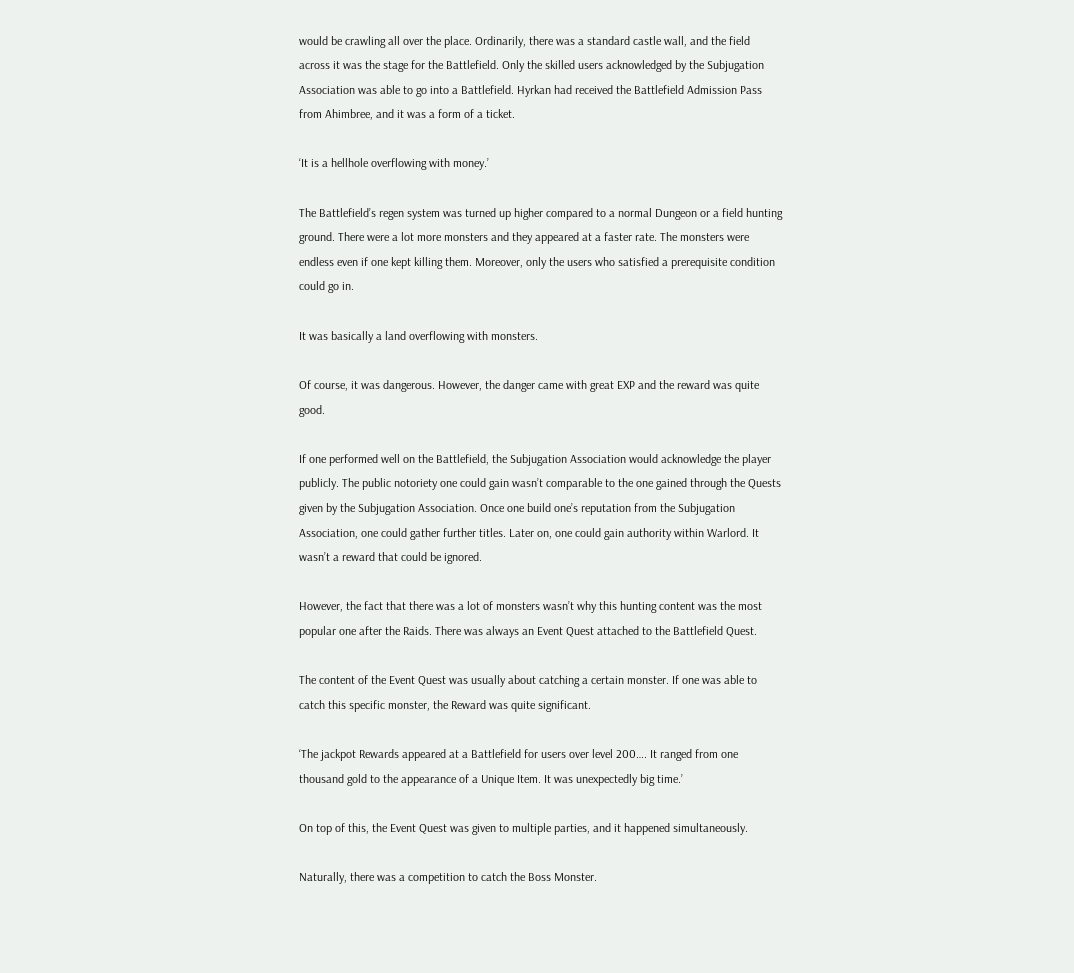would be crawling all over the place. Ordinarily, there was a standard castle wall, and the field across it was the stage for the Battlefield. Only the skilled users acknowledged by the Subjugation Association was able to go into a Battlefield. Hyrkan had received the Battlefield Admission Pass from Ahimbree, and it was a form of a ticket.

‘It is a hellhole overflowing with money.’

The Battlefield’s regen system was turned up higher compared to a normal Dungeon or a field hunting ground. There were a lot more monsters and they appeared at a faster rate. The monsters were endless even if one kept killing them. Moreover, only the users who satisfied a prerequisite condition could go in.

It was basically a land overflowing with monsters.

Of course, it was dangerous. However, the danger came with great EXP and the reward was quite good.

If one performed well on the Battlefield, the Subjugation Association would acknowledge the player publicly. The public notoriety one could gain wasn’t comparable to the one gained through the Quests given by the Subjugation Association. Once one build one’s reputation from the Subjugation Association, one could gather further titles. Later on, one could gain authority within Warlord. It wasn’t a reward that could be ignored.

However, the fact that there was a lot of monsters wasn’t why this hunting content was the most popular one after the Raids. There was always an Event Quest attached to the Battlefield Quest.

The content of the Event Quest was usually about catching a certain monster. If one was able to catch this specific monster, the Reward was quite significant.

‘The jackpot Rewards appeared at a Battlefield for users over level 200…. It ranged from one thousand gold to the appearance of a Unique Item. It was unexpectedly big time.’

On top of this, the Event Quest was given to multiple parties, and it happened simultaneously.

Naturally, there was a competition to catch the Boss Monster.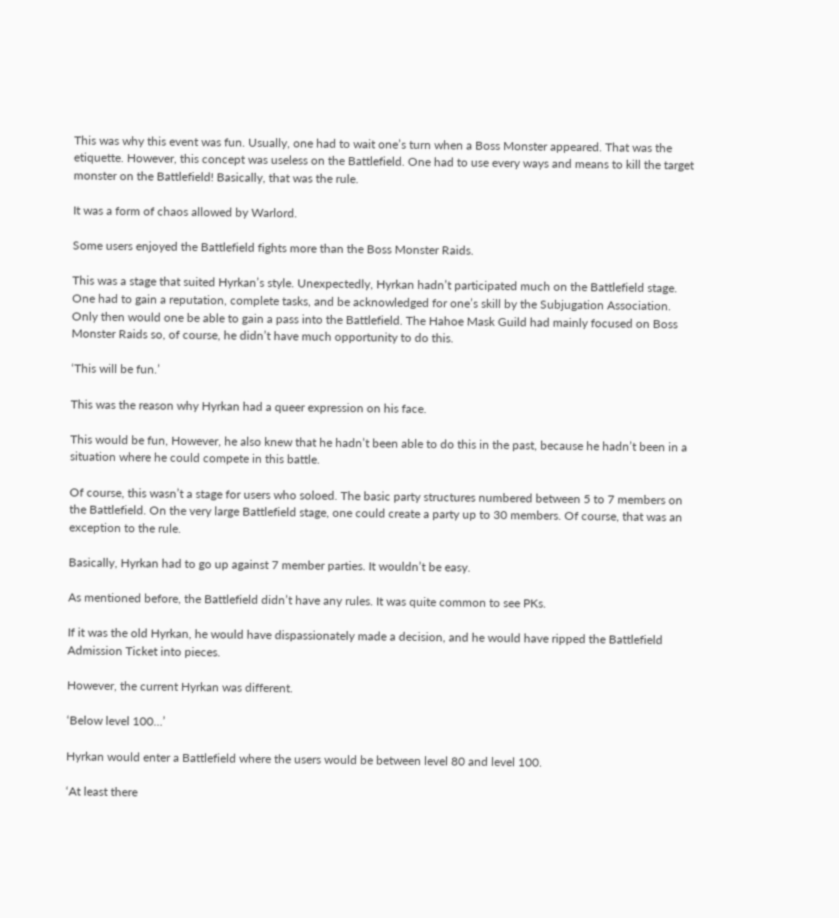This was why this event was fun. Usually, one had to wait one’s turn when a Boss Monster appeared. That was the etiquette. However, this concept was useless on the Battlefield. One had to use every ways and means to kill the target monster on the Battlefield! Basically, that was the rule.

It was a form of chaos allowed by Warlord.

Some users enjoyed the Battlefield fights more than the Boss Monster Raids.

This was a stage that suited Hyrkan’s style. Unexpectedly, Hyrkan hadn’t participated much on the Battlefield stage. One had to gain a reputation, complete tasks, and be acknowledged for one’s skill by the Subjugation Association. Only then would one be able to gain a pass into the Battlefield. The Hahoe Mask Guild had mainly focused on Boss Monster Raids so, of course, he didn’t have much opportunity to do this.

‘This will be fun.’

This was the reason why Hyrkan had a queer expression on his face.

This would be fun, However, he also knew that he hadn’t been able to do this in the past, because he hadn’t been in a situation where he could compete in this battle.

Of course, this wasn’t a stage for users who soloed. The basic party structures numbered between 5 to 7 members on the Battlefield. On the very large Battlefield stage, one could create a party up to 30 members. Of course, that was an exception to the rule.

Basically, Hyrkan had to go up against 7 member parties. It wouldn’t be easy.

As mentioned before, the Battlefield didn’t have any rules. It was quite common to see PKs.

If it was the old Hyrkan, he would have dispassionately made a decision, and he would have ripped the Battlefield Admission Ticket into pieces.

However, the current Hyrkan was different.

‘Below level 100…’

Hyrkan would enter a Battlefield where the users would be between level 80 and level 100.

‘At least there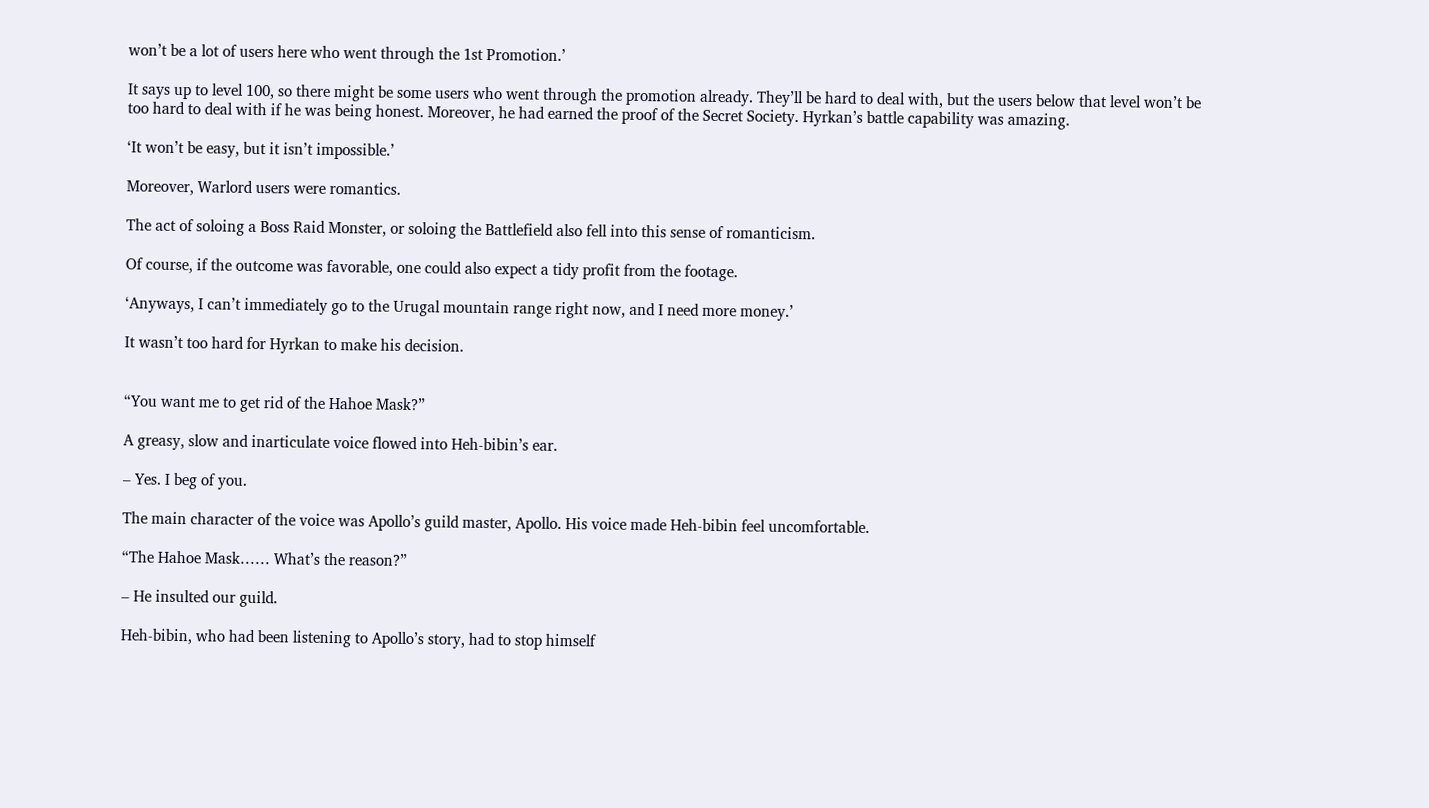won’t be a lot of users here who went through the 1st Promotion.’

It says up to level 100, so there might be some users who went through the promotion already. They’ll be hard to deal with, but the users below that level won’t be too hard to deal with if he was being honest. Moreover, he had earned the proof of the Secret Society. Hyrkan’s battle capability was amazing.

‘It won’t be easy, but it isn’t impossible.’

Moreover, Warlord users were romantics.

The act of soloing a Boss Raid Monster, or soloing the Battlefield also fell into this sense of romanticism.

Of course, if the outcome was favorable, one could also expect a tidy profit from the footage.

‘Anyways, I can’t immediately go to the Urugal mountain range right now, and I need more money.’

It wasn’t too hard for Hyrkan to make his decision.


“You want me to get rid of the Hahoe Mask?”

A greasy, slow and inarticulate voice flowed into Heh-bibin’s ear.

– Yes. I beg of you.

The main character of the voice was Apollo’s guild master, Apollo. His voice made Heh-bibin feel uncomfortable.

“The Hahoe Mask…… What’s the reason?”

– He insulted our guild.

Heh-bibin, who had been listening to Apollo’s story, had to stop himself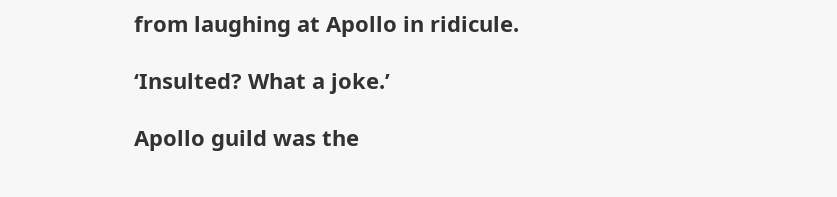from laughing at Apollo in ridicule.

‘Insulted? What a joke.’

Apollo guild was the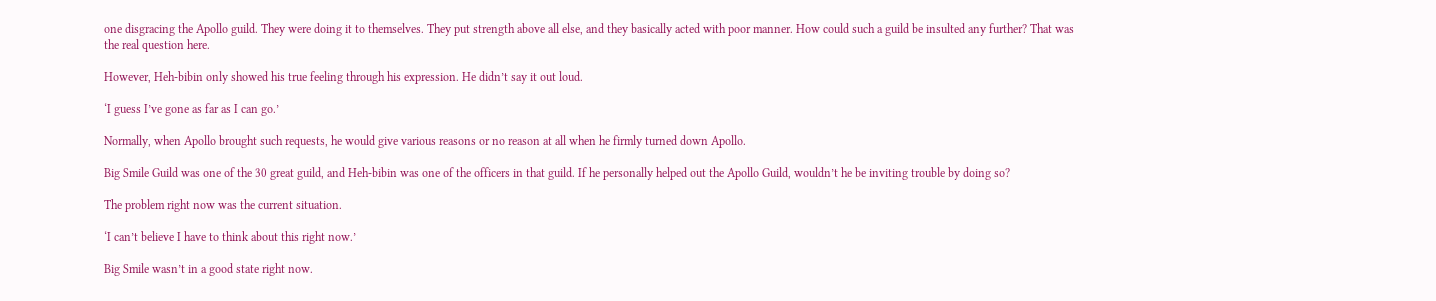one disgracing the Apollo guild. They were doing it to themselves. They put strength above all else, and they basically acted with poor manner. How could such a guild be insulted any further? That was the real question here.

However, Heh-bibin only showed his true feeling through his expression. He didn’t say it out loud.

‘I guess I’ve gone as far as I can go.’

Normally, when Apollo brought such requests, he would give various reasons or no reason at all when he firmly turned down Apollo.

Big Smile Guild was one of the 30 great guild, and Heh-bibin was one of the officers in that guild. If he personally helped out the Apollo Guild, wouldn’t he be inviting trouble by doing so?

The problem right now was the current situation.

‘I can’t believe I have to think about this right now.’

Big Smile wasn’t in a good state right now.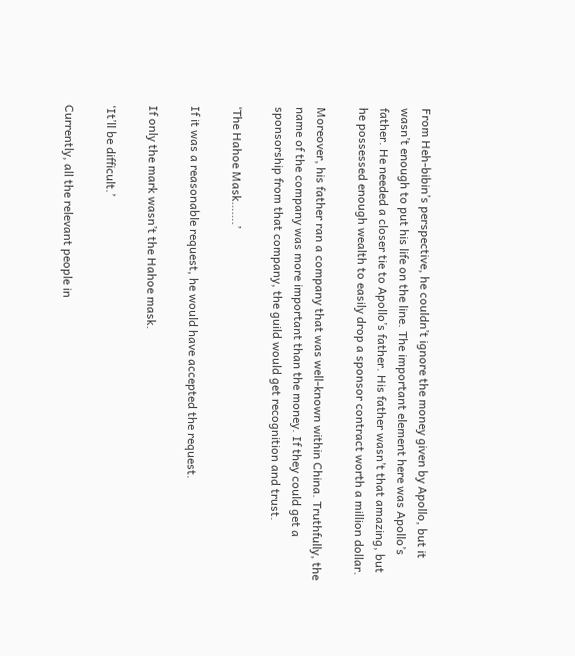From Heh-bibin’s perspective, he couldn’t ignore the money given by Apollo, but it wasn’t enough to put his life on the line. The important element here was Apollo’s father. He needed a closer tie to Apollo’s father. His father wasn’t that amazing, but he possessed enough wealth to easily drop a sponsor contract worth a million dollar.

Moreover, his father ran a company that was well-known within China. Truthfully, the name of the company was more important than the money. If they could get a sponsorship from that company, the guild would get recognition and trust.

‘The Hahoe Mask…….’

If it was a reasonable request, he would have accepted the request.

If only the mark wasn’t the Hahoe mask.

‘It’ll be difficult.’

Currently, all the relevant people in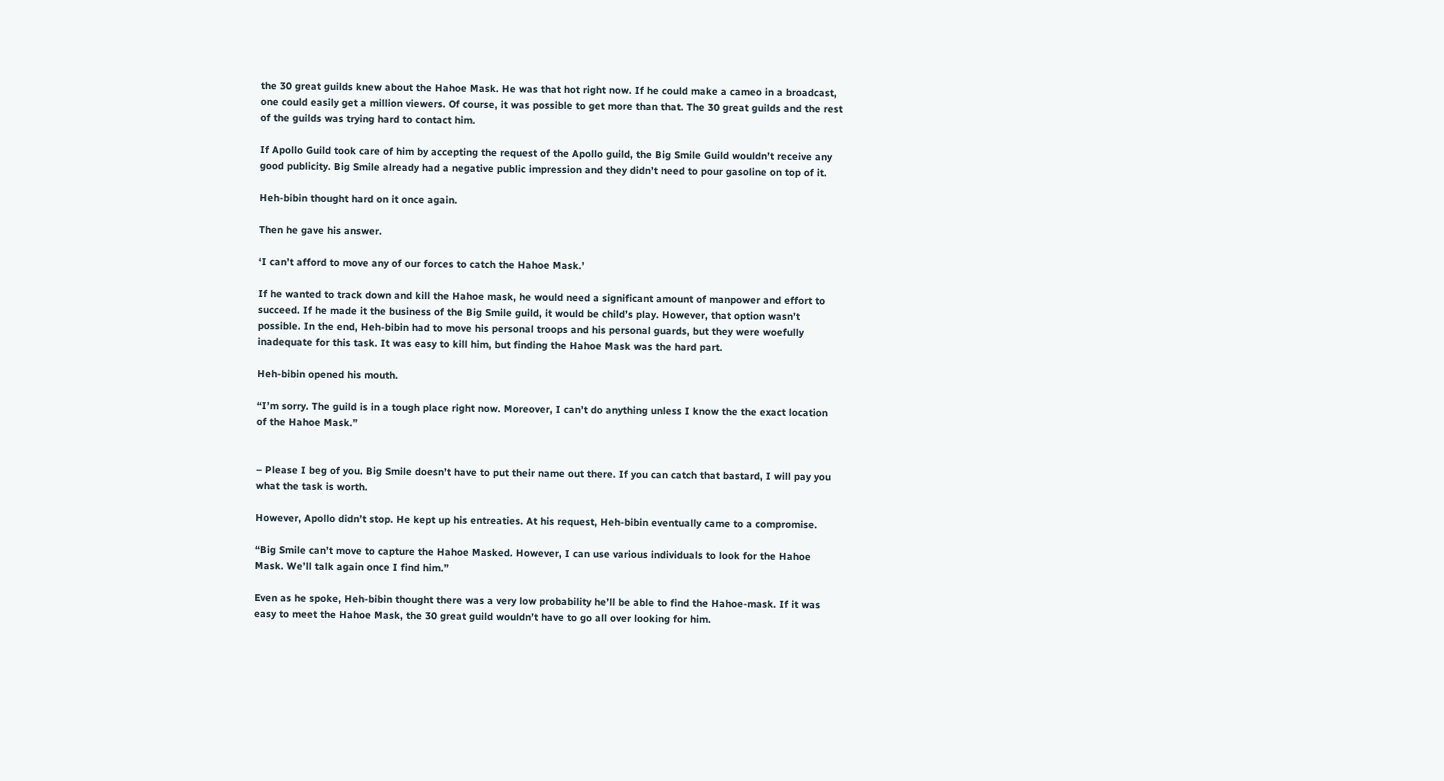the 30 great guilds knew about the Hahoe Mask. He was that hot right now. If he could make a cameo in a broadcast, one could easily get a million viewers. Of course, it was possible to get more than that. The 30 great guilds and the rest of the guilds was trying hard to contact him.

If Apollo Guild took care of him by accepting the request of the Apollo guild, the Big Smile Guild wouldn’t receive any good publicity. Big Smile already had a negative public impression and they didn’t need to pour gasoline on top of it.

Heh-bibin thought hard on it once again.

Then he gave his answer.

‘I can’t afford to move any of our forces to catch the Hahoe Mask.’

If he wanted to track down and kill the Hahoe mask, he would need a significant amount of manpower and effort to succeed. If he made it the business of the Big Smile guild, it would be child’s play. However, that option wasn’t possible. In the end, Heh-bibin had to move his personal troops and his personal guards, but they were woefully inadequate for this task. It was easy to kill him, but finding the Hahoe Mask was the hard part.

Heh-bibin opened his mouth.

“I’m sorry. The guild is in a tough place right now. Moreover, I can’t do anything unless I know the the exact location of the Hahoe Mask.”


– Please I beg of you. Big Smile doesn’t have to put their name out there. If you can catch that bastard, I will pay you what the task is worth.

However, Apollo didn’t stop. He kept up his entreaties. At his request, Heh-bibin eventually came to a compromise.

“Big Smile can’t move to capture the Hahoe Masked. However, I can use various individuals to look for the Hahoe Mask. We’ll talk again once I find him.”

Even as he spoke, Heh-bibin thought there was a very low probability he’ll be able to find the Hahoe-mask. If it was easy to meet the Hahoe Mask, the 30 great guild wouldn’t have to go all over looking for him.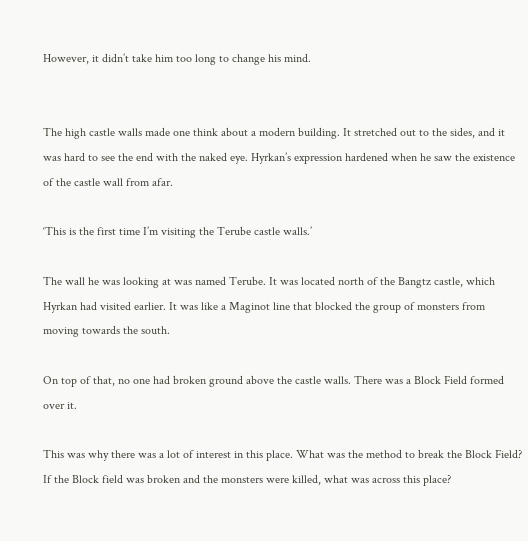However, it didn’t take him too long to change his mind.


The high castle walls made one think about a modern building. It stretched out to the sides, and it was hard to see the end with the naked eye. Hyrkan’s expression hardened when he saw the existence of the castle wall from afar.

‘This is the first time I’m visiting the Terube castle walls.’

The wall he was looking at was named Terube. It was located north of the Bangtz castle, which Hyrkan had visited earlier. It was like a Maginot line that blocked the group of monsters from moving towards the south.

On top of that, no one had broken ground above the castle walls. There was a Block Field formed over it.

This was why there was a lot of interest in this place. What was the method to break the Block Field? If the Block field was broken and the monsters were killed, what was across this place?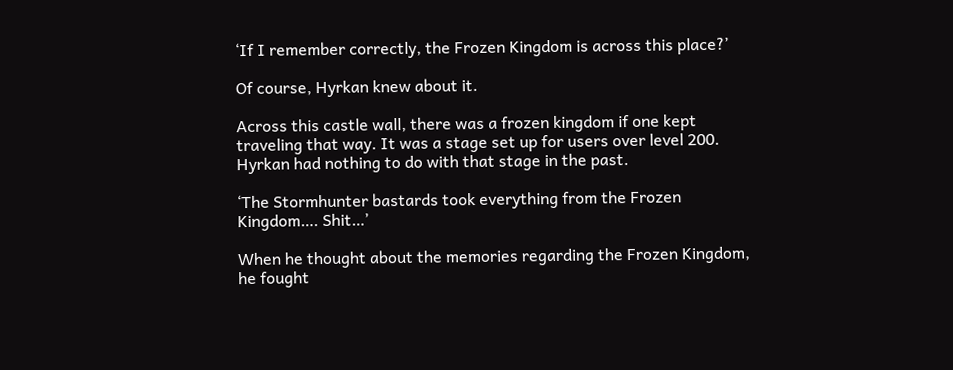‘If I remember correctly, the Frozen Kingdom is across this place?’

Of course, Hyrkan knew about it.

Across this castle wall, there was a frozen kingdom if one kept traveling that way. It was a stage set up for users over level 200. Hyrkan had nothing to do with that stage in the past.

‘The Stormhunter bastards took everything from the Frozen Kingdom…. Shit…’

When he thought about the memories regarding the Frozen Kingdom, he fought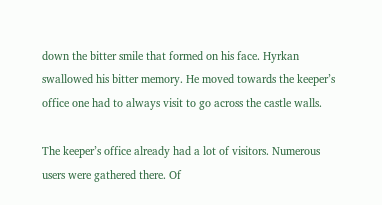down the bitter smile that formed on his face. Hyrkan swallowed his bitter memory. He moved towards the keeper’s office one had to always visit to go across the castle walls.

The keeper’s office already had a lot of visitors. Numerous users were gathered there. Of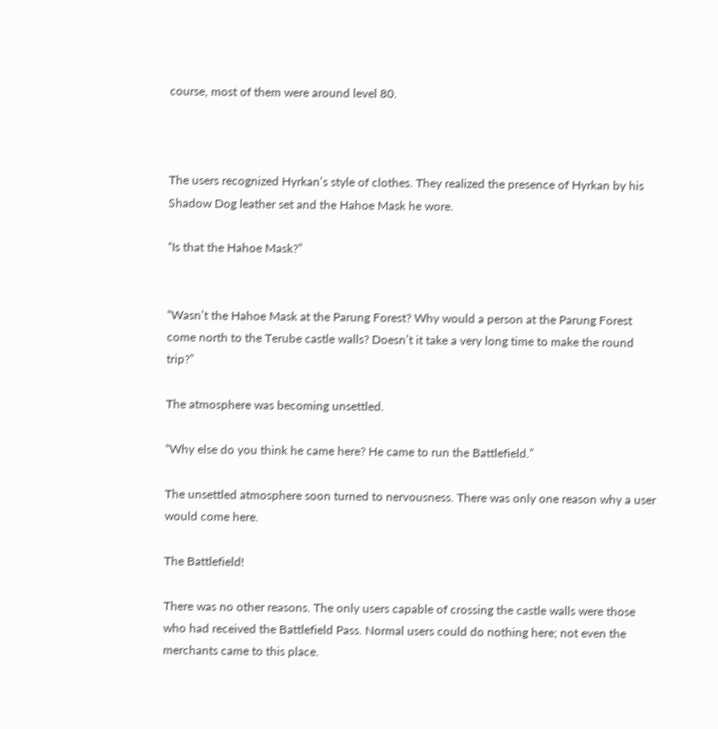course, most of them were around level 80.



The users recognized Hyrkan’s style of clothes. They realized the presence of Hyrkan by his Shadow Dog leather set and the Hahoe Mask he wore.

“Is that the Hahoe Mask?”


“Wasn’t the Hahoe Mask at the Parung Forest? Why would a person at the Parung Forest come north to the Terube castle walls? Doesn’t it take a very long time to make the round trip?”

The atmosphere was becoming unsettled.

“Why else do you think he came here? He came to run the Battlefield.”

The unsettled atmosphere soon turned to nervousness. There was only one reason why a user would come here.

The Battlefield!

There was no other reasons. The only users capable of crossing the castle walls were those who had received the Battlefield Pass. Normal users could do nothing here; not even the merchants came to this place.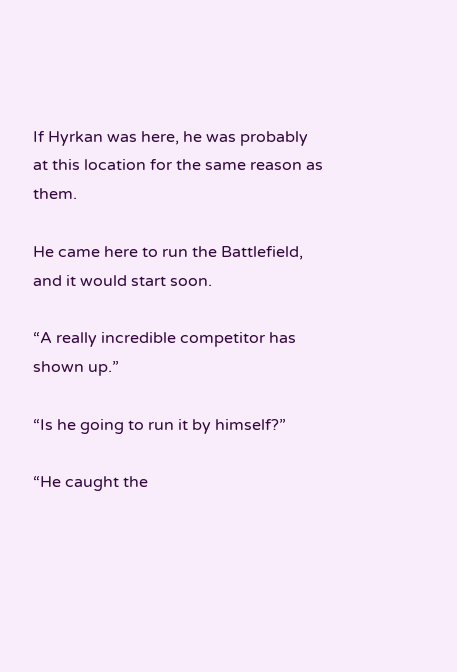If Hyrkan was here, he was probably at this location for the same reason as them.

He came here to run the Battlefield, and it would start soon.

“A really incredible competitor has shown up.”

“Is he going to run it by himself?”

“He caught the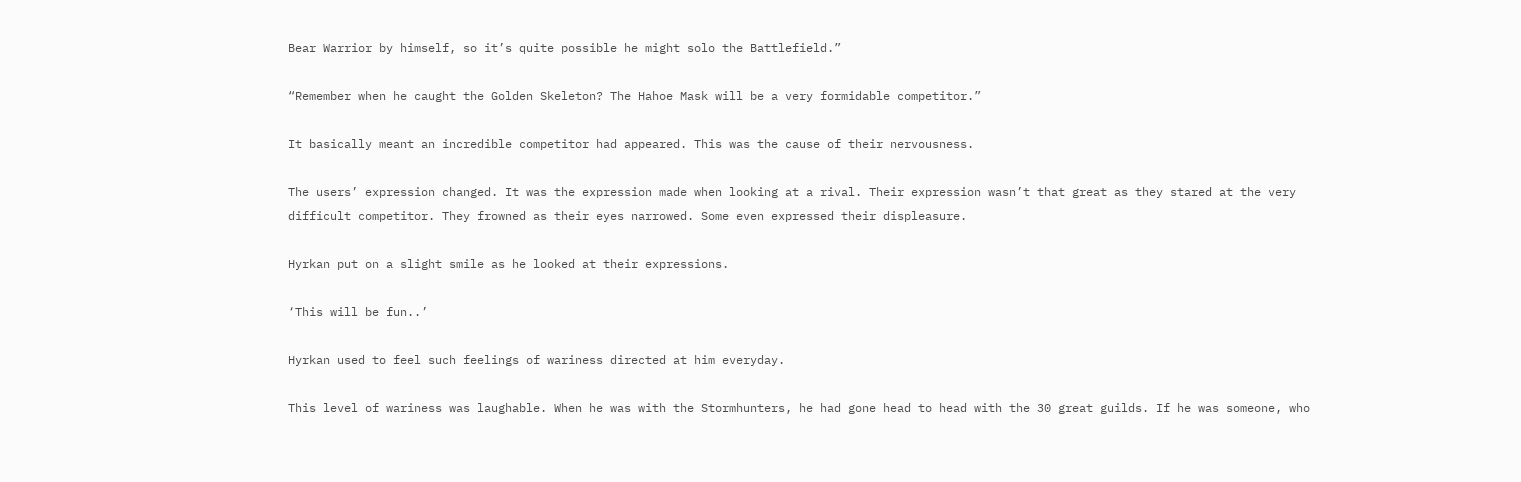Bear Warrior by himself, so it’s quite possible he might solo the Battlefield.”

“Remember when he caught the Golden Skeleton? The Hahoe Mask will be a very formidable competitor.”

It basically meant an incredible competitor had appeared. This was the cause of their nervousness.

The users’ expression changed. It was the expression made when looking at a rival. Their expression wasn’t that great as they stared at the very difficult competitor. They frowned as their eyes narrowed. Some even expressed their displeasure.

Hyrkan put on a slight smile as he looked at their expressions.

‘This will be fun..’

Hyrkan used to feel such feelings of wariness directed at him everyday.

This level of wariness was laughable. When he was with the Stormhunters, he had gone head to head with the 30 great guilds. If he was someone, who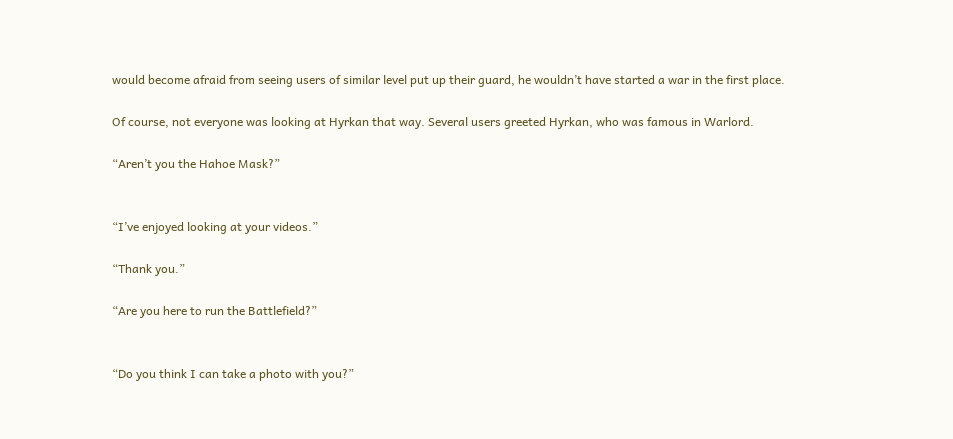would become afraid from seeing users of similar level put up their guard, he wouldn’t have started a war in the first place.

Of course, not everyone was looking at Hyrkan that way. Several users greeted Hyrkan, who was famous in Warlord.

“Aren’t you the Hahoe Mask?”


“I’ve enjoyed looking at your videos.”

“Thank you.”

“Are you here to run the Battlefield?”


“Do you think I can take a photo with you?”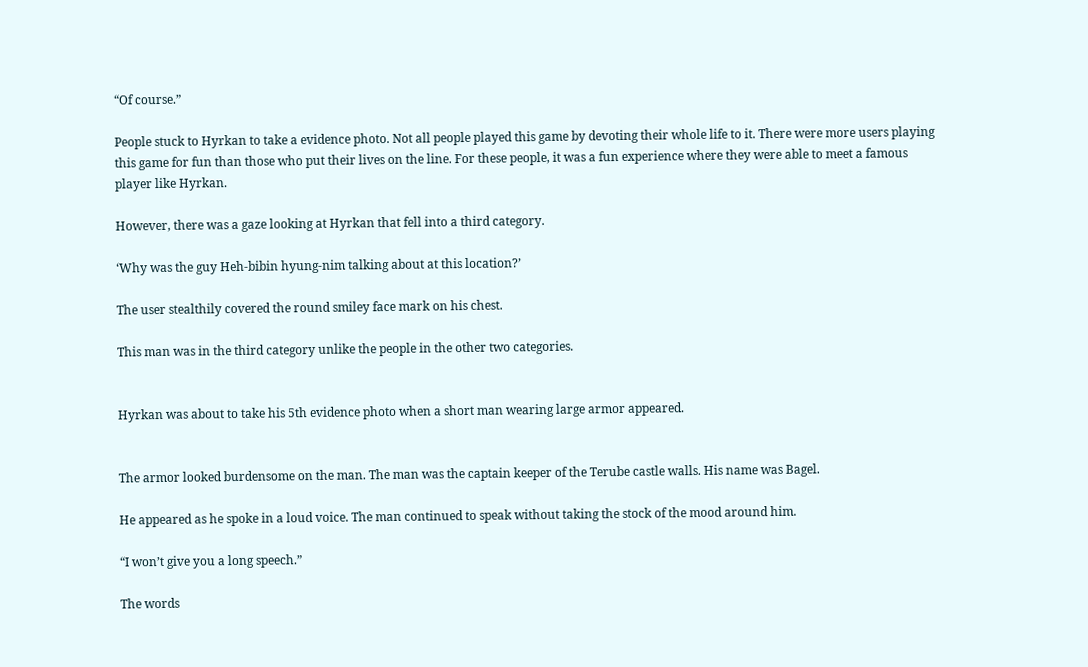“Of course.”

People stuck to Hyrkan to take a evidence photo. Not all people played this game by devoting their whole life to it. There were more users playing this game for fun than those who put their lives on the line. For these people, it was a fun experience where they were able to meet a famous player like Hyrkan.

However, there was a gaze looking at Hyrkan that fell into a third category.

‘Why was the guy Heh-bibin hyung-nim talking about at this location?’

The user stealthily covered the round smiley face mark on his chest.

This man was in the third category unlike the people in the other two categories.


Hyrkan was about to take his 5th evidence photo when a short man wearing large armor appeared.


The armor looked burdensome on the man. The man was the captain keeper of the Terube castle walls. His name was Bagel.

He appeared as he spoke in a loud voice. The man continued to speak without taking the stock of the mood around him.

“I won’t give you a long speech.”

The words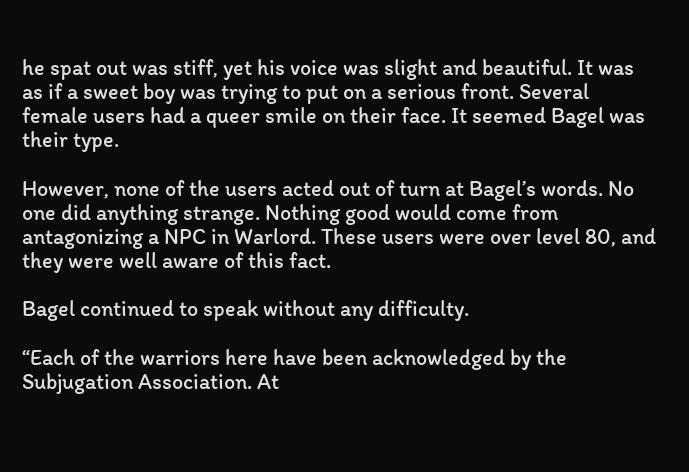he spat out was stiff, yet his voice was slight and beautiful. It was as if a sweet boy was trying to put on a serious front. Several female users had a queer smile on their face. It seemed Bagel was their type.

However, none of the users acted out of turn at Bagel’s words. No one did anything strange. Nothing good would come from antagonizing a NPC in Warlord. These users were over level 80, and they were well aware of this fact.

Bagel continued to speak without any difficulty.

“Each of the warriors here have been acknowledged by the Subjugation Association. At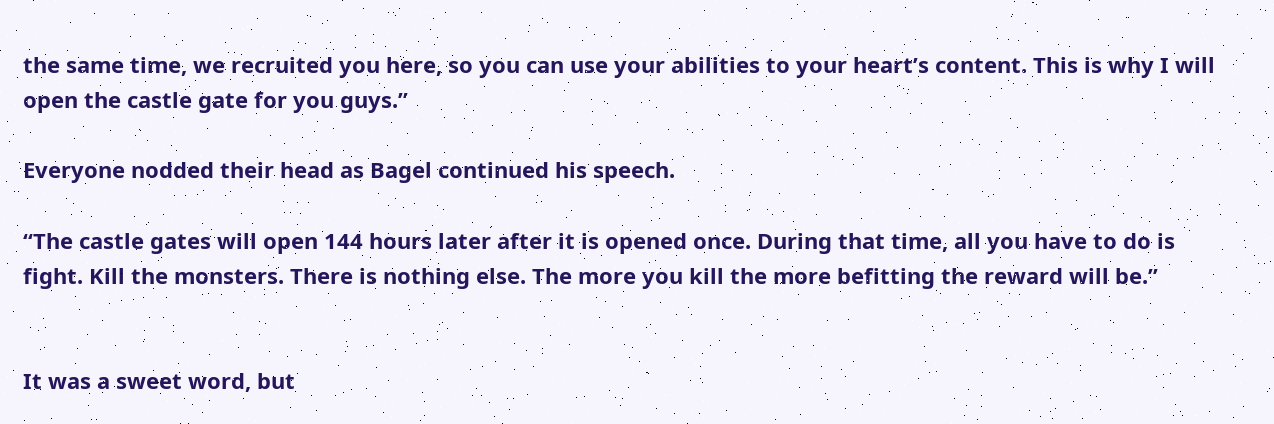the same time, we recruited you here, so you can use your abilities to your heart’s content. This is why I will open the castle gate for you guys.”

Everyone nodded their head as Bagel continued his speech.

“The castle gates will open 144 hours later after it is opened once. During that time, all you have to do is fight. Kill the monsters. There is nothing else. The more you kill the more befitting the reward will be.”


It was a sweet word, but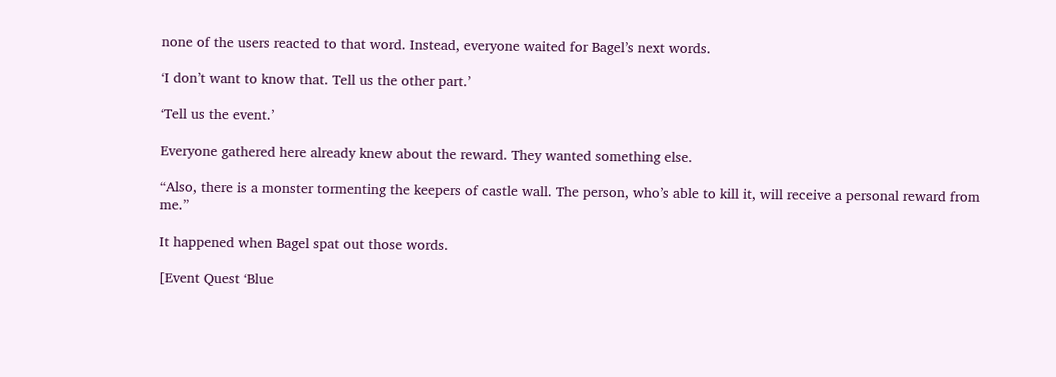none of the users reacted to that word. Instead, everyone waited for Bagel’s next words.

‘I don’t want to know that. Tell us the other part.’

‘Tell us the event.’

Everyone gathered here already knew about the reward. They wanted something else.

“Also, there is a monster tormenting the keepers of castle wall. The person, who’s able to kill it, will receive a personal reward from me.”

It happened when Bagel spat out those words.

[Event Quest ‘Blue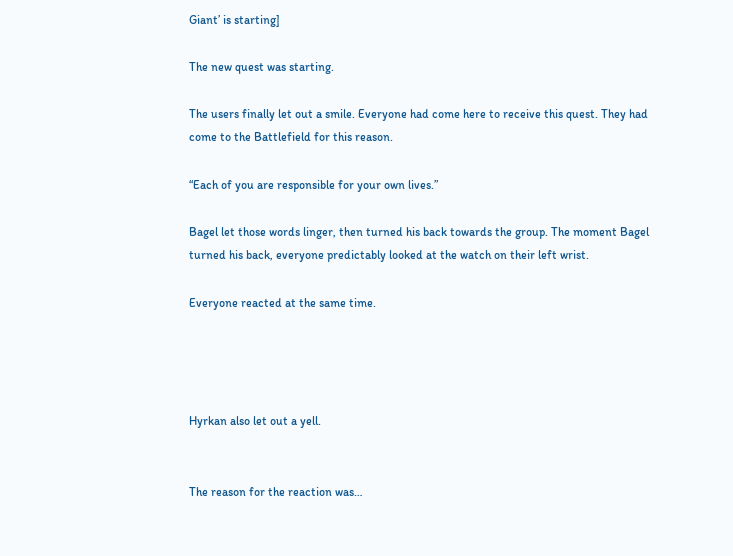Giant’ is starting]

The new quest was starting.

The users finally let out a smile. Everyone had come here to receive this quest. They had come to the Battlefield for this reason.

“Each of you are responsible for your own lives.”

Bagel let those words linger, then turned his back towards the group. The moment Bagel turned his back, everyone predictably looked at the watch on their left wrist.

Everyone reacted at the same time.




Hyrkan also let out a yell.


The reason for the reaction was…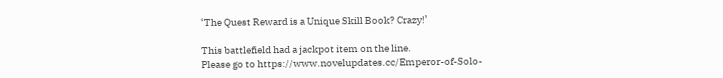‘The Quest Reward is a Unique Skill Book? Crazy!’

This battlefield had a jackpot item on the line.
Please go to https://www.novelupdates.cc/Emperor-of-Solo-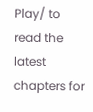Play/ to read the latest chapters for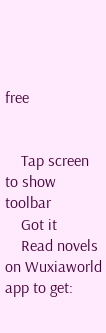free


    Tap screen to show toolbar
    Got it
    Read novels on Wuxiaworld app to get: